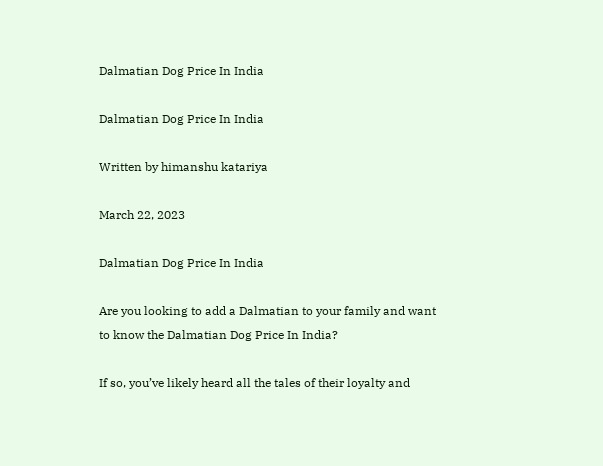Dalmatian Dog Price In India

Dalmatian Dog Price In India

Written by himanshu katariya

March 22, 2023

Dalmatian Dog Price In India

Are you looking to add a Dalmatian to your family and want to know the Dalmatian Dog Price In India?

If so, you’ve likely heard all the tales of their loyalty and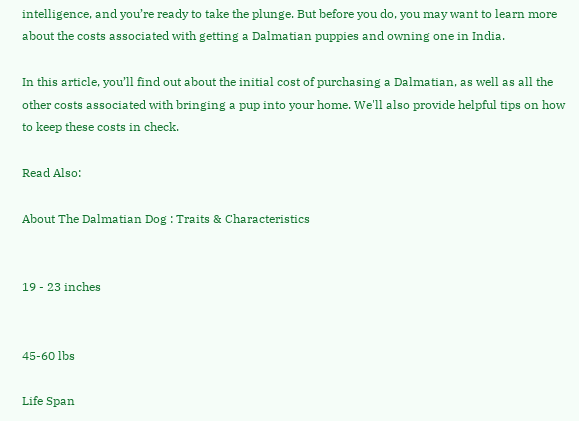intelligence, and you’re ready to take the plunge. But before you do, you may want to learn more about the costs associated with getting a Dalmatian puppies and owning one in India.

In this article, you’ll find out about the initial cost of purchasing a Dalmatian, as well as all the other costs associated with bringing a pup into your home. We'll also provide helpful tips on how to keep these costs in check.

Read Also:

About The Dalmatian Dog : Traits & Characteristics


19 - 23 inches


45-60 lbs

Life Span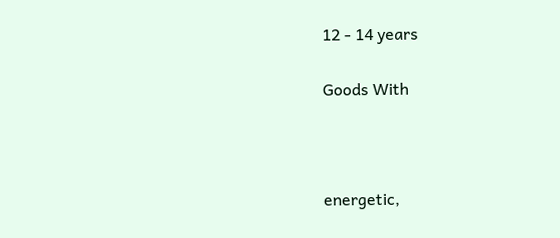12 - 14 years

Goods With



energetic,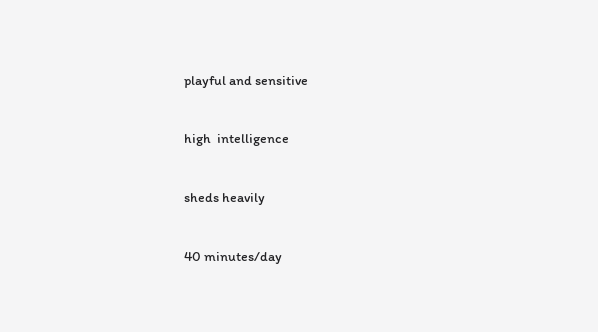playful and sensitive


high  intelligence


sheds heavily


40 minutes/day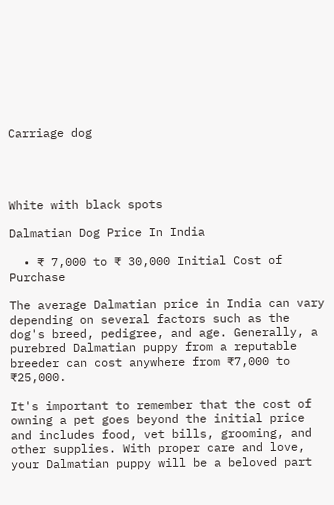Carriage dog




White with black spots

Dalmatian Dog Price In India

  • ₹ 7,000 to ₹ 30,000 Initial Cost of Purchase

The average Dalmatian price in India can vary depending on several factors such as the dog's breed, pedigree, and age. Generally, a purebred Dalmatian puppy from a reputable breeder can cost anywhere from ₹7,000 to ₹25,000.

It's important to remember that the cost of owning a pet goes beyond the initial price and includes food, vet bills, grooming, and other supplies. With proper care and love, your Dalmatian puppy will be a beloved part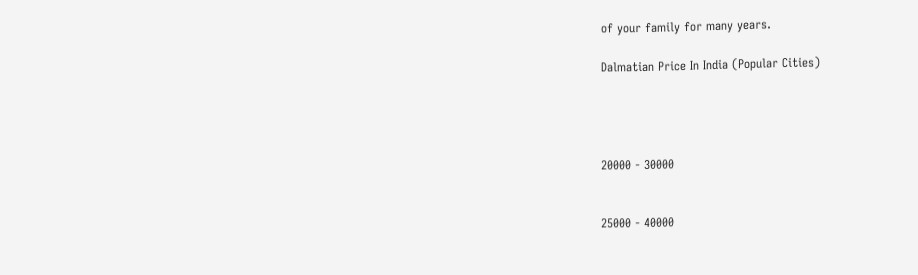of your family for many years.

Dalmatian Price In India (Popular Cities)




20000 - 30000


25000 - 40000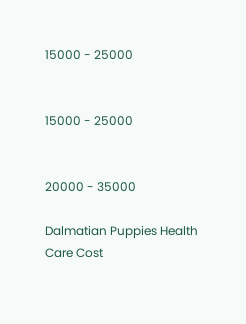15000 - 25000


15000 - 25000


20000 - 35000

Dalmatian Puppies Health Care Cost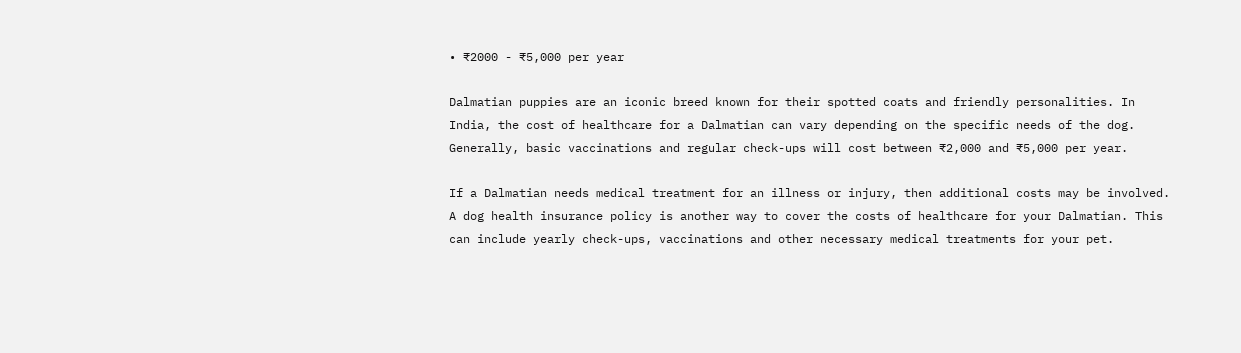• ₹2000 - ₹5,000 per year

Dalmatian puppies are an iconic breed known for their spotted coats and friendly personalities. In India, the cost of healthcare for a Dalmatian can vary depending on the specific needs of the dog. Generally, basic vaccinations and regular check-ups will cost between ₹2,000 and ₹5,000 per year.

If a Dalmatian needs medical treatment for an illness or injury, then additional costs may be involved. A dog health insurance policy is another way to cover the costs of healthcare for your Dalmatian. This can include yearly check-ups, vaccinations and other necessary medical treatments for your pet.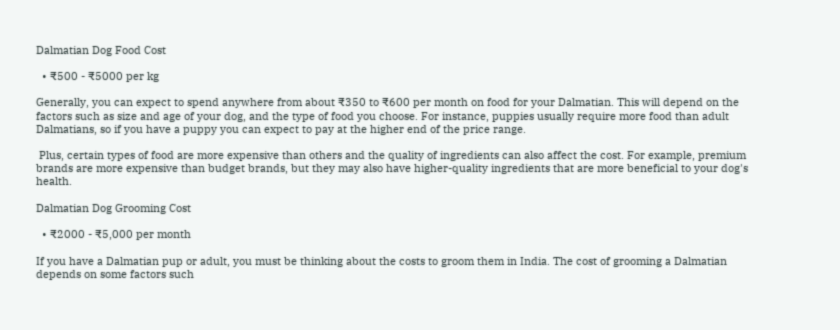Dalmatian Dog Food Cost

  • ₹500 - ₹5000 per kg

Generally, you can expect to spend anywhere from about ₹350 to ₹600 per month on food for your Dalmatian. This will depend on the factors such as size and age of your dog, and the type of food you choose. For instance, puppies usually require more food than adult Dalmatians, so if you have a puppy you can expect to pay at the higher end of the price range.

 Plus, certain types of food are more expensive than others and the quality of ingredients can also affect the cost. For example, premium brands are more expensive than budget brands, but they may also have higher-quality ingredients that are more beneficial to your dog's health.

Dalmatian Dog Grooming Cost

  • ₹2000 - ₹5,000 per month

If you have a Dalmatian pup or adult, you must be thinking about the costs to groom them in India. The cost of grooming a Dalmatian depends on some factors such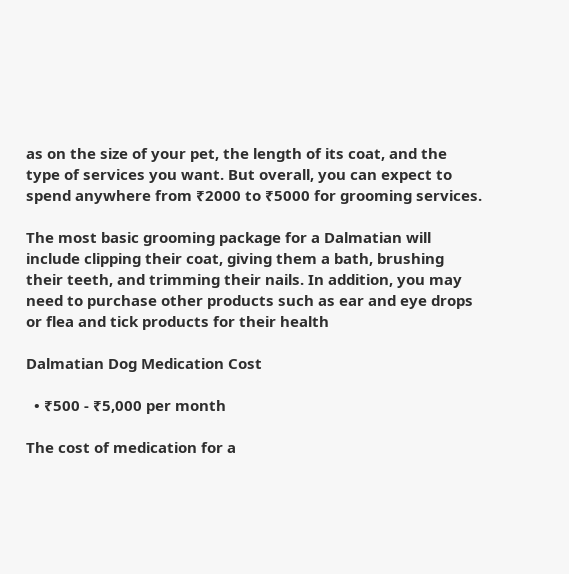as on the size of your pet, the length of its coat, and the type of services you want. But overall, you can expect to spend anywhere from ₹2000 to ₹5000 for grooming services.

The most basic grooming package for a Dalmatian will include clipping their coat, giving them a bath, brushing their teeth, and trimming their nails. In addition, you may need to purchase other products such as ear and eye drops or flea and tick products for their health

Dalmatian Dog Medication Cost

  • ₹500 - ₹5,000 per month

The cost of medication for a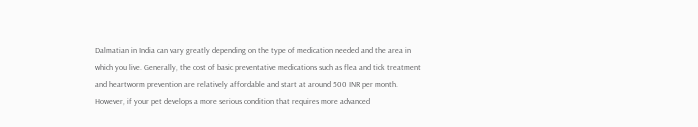Dalmatian in India can vary greatly depending on the type of medication needed and the area in which you live. Generally, the cost of basic preventative medications such as flea and tick treatment and heartworm prevention are relatively affordable and start at around 500 INR per month. However, if your pet develops a more serious condition that requires more advanced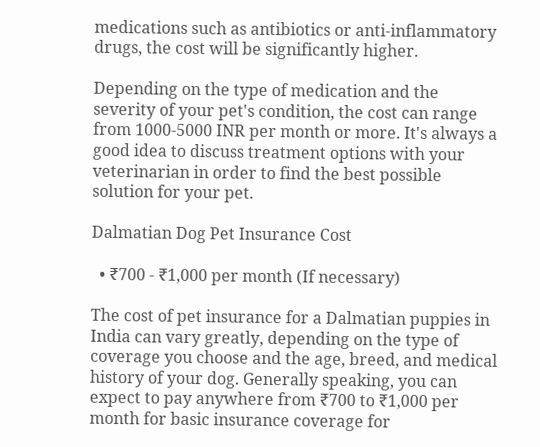medications such as antibiotics or anti-inflammatory drugs, the cost will be significantly higher.

Depending on the type of medication and the severity of your pet's condition, the cost can range from 1000-5000 INR per month or more. It's always a good idea to discuss treatment options with your veterinarian in order to find the best possible solution for your pet.

Dalmatian Dog Pet Insurance Cost

  • ₹700 - ₹1,000 per month (If necessary)

The cost of pet insurance for a Dalmatian puppies in India can vary greatly, depending on the type of coverage you choose and the age, breed, and medical history of your dog. Generally speaking, you can expect to pay anywhere from ₹700 to ₹1,000 per month for basic insurance coverage for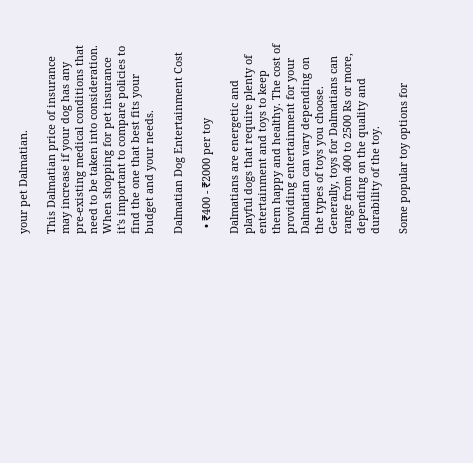your pet Dalmatian.

This Dalmatian price of insurance may increase if your dog has any pre-existing medical conditions that need to be taken into consideration. When shopping for pet insurance it's important to compare policies to find the one that best fits your budget and your needs.

Dalmatian Dog Entertainment Cost

  • ₹400 - ₹2000 per toy

Dalmatians are energetic and playful dogs that require plenty of entertainment and toys to keep them happy and healthy. The cost of providing entertainment for your Dalmatian can vary depending on the types of toys you choose. Generally, toys for Dalmatians can range from 400 to 2500 Rs or more, depending on the quality and durability of the toy.

Some popular toy options for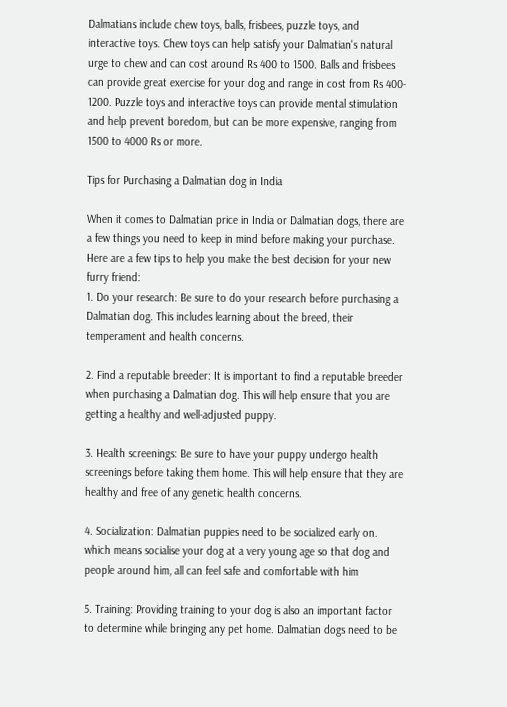Dalmatians include chew toys, balls, frisbees, puzzle toys, and interactive toys. Chew toys can help satisfy your Dalmatian's natural urge to chew and can cost around Rs 400 to 1500. Balls and frisbees can provide great exercise for your dog and range in cost from Rs 400- 1200. Puzzle toys and interactive toys can provide mental stimulation and help prevent boredom, but can be more expensive, ranging from 1500 to 4000 Rs or more.

Tips for Purchasing a Dalmatian dog in India

When it comes to Dalmatian price in India or Dalmatian dogs, there are a few things you need to keep in mind before making your purchase. Here are a few tips to help you make the best decision for your new furry friend:
1. Do your research: Be sure to do your research before purchasing a Dalmatian dog. This includes learning about the breed, their temperament and health concerns.

2. Find a reputable breeder: It is important to find a reputable breeder when purchasing a Dalmatian dog. This will help ensure that you are getting a healthy and well-adjusted puppy.

3. Health screenings: Be sure to have your puppy undergo health screenings before taking them home. This will help ensure that they are healthy and free of any genetic health concerns.

4. Socialization: Dalmatian puppies need to be socialized early on. which means socialise your dog at a very young age so that dog and people around him, all can feel safe and comfortable with him

5. Training: Providing training to your dog is also an important factor to determine while bringing any pet home. Dalmatian dogs need to be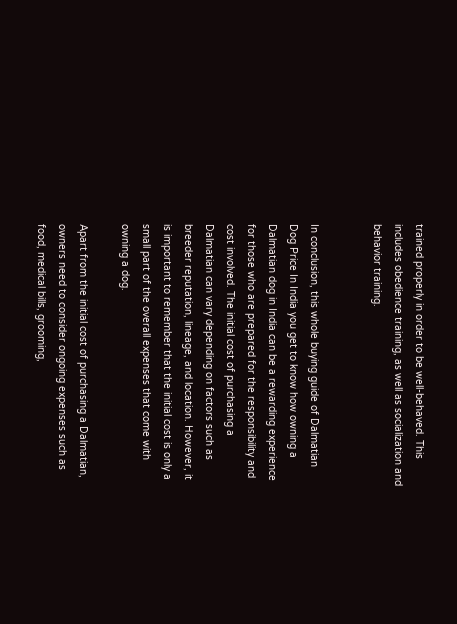trained properly in order to be well-behaved. This includes obedience training, as well as socialization and behavior training.


In conclusion, this whole buying guide of Dalmatian Dog Price In India you get to know how owning a Dalmatian dog in India can be a rewarding experience for those who are prepared for the responsibility and cost involved. The initial cost of purchasing a Dalmatian can vary depending on factors such as breeder reputation, lineage, and location. However, it is important to remember that the initial cost is only a small part of the overall expenses that come with owning a dog.

Apart from the initial cost of purchasing a Dalmatian, owners need to consider ongoing expenses such as food, medical bills, grooming,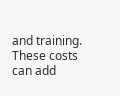and training. These costs can add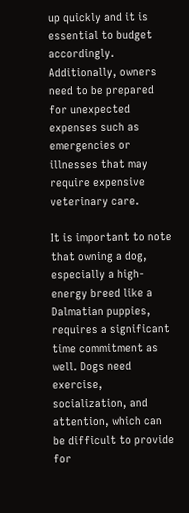up quickly and it is essential to budget accordingly. Additionally, owners need to be prepared for unexpected expenses such as emergencies or illnesses that may require expensive veterinary care.

It is important to note that owning a dog, especially a high-energy breed like a Dalmatian puppies, requires a significant time commitment as well. Dogs need exercise, socialization, and attention, which can be difficult to provide for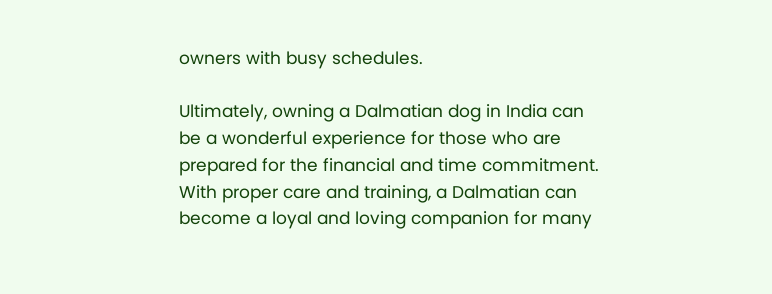owners with busy schedules.

Ultimately, owning a Dalmatian dog in India can be a wonderful experience for those who are prepared for the financial and time commitment. With proper care and training, a Dalmatian can become a loyal and loving companion for many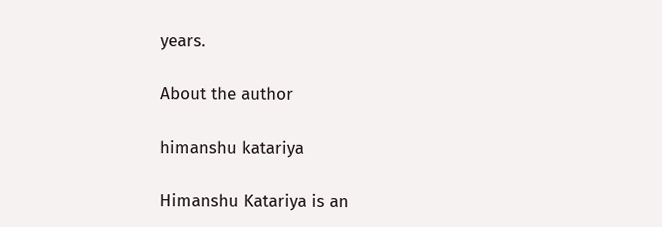years.

About the author

himanshu katariya

Himanshu Katariya is an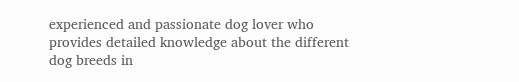experienced and passionate dog lover who provides detailed knowledge about the different dog breeds in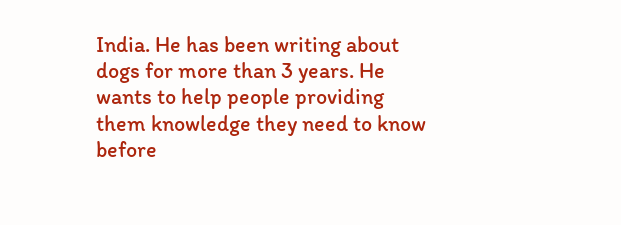India. He has been writing about dogs for more than 3 years. He wants to help people providing them knowledge they need to know before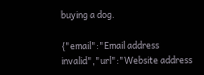buying a dog.

{"email":"Email address invalid","url":"Website address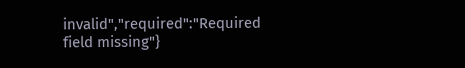invalid","required":"Required field missing"}